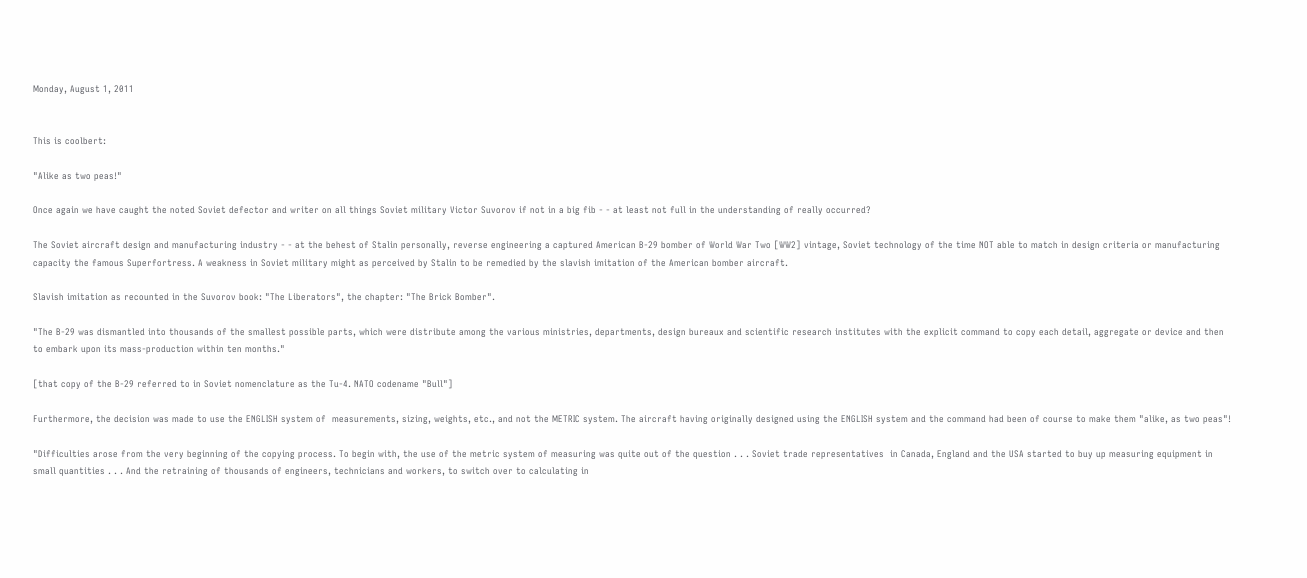Monday, August 1, 2011


This is coolbert:

"Alike as two peas!"

Once again we have caught the noted Soviet defector and writer on all things Soviet military Victor Suvorov if not in a big fib - - at least not full in the understanding of really occurred?

The Soviet aircraft design and manufacturing industry - - at the behest of Stalin personally, reverse engineering a captured American B-29 bomber of World War Two [WW2] vintage, Soviet technology of the time NOT able to match in design criteria or manufacturing capacity the famous Superfortress. A weakness in Soviet military might as perceived by Stalin to be remedied by the slavish imitation of the American bomber aircraft.

Slavish imitation as recounted in the Suvorov book: "The Liberators", the chapter: "The Brick Bomber".

"The B-29 was dismantled into thousands of the smallest possible parts, which were distribute among the various ministries, departments, design bureaux and scientific research institutes with the explicit command to copy each detail, aggregate or device and then to embark upon its mass-production within ten months."

[that copy of the B-29 referred to in Soviet nomenclature as the Tu-4. NATO codename "Bull"]

Furthermore, the decision was made to use the ENGLISH system of  measurements, sizing, weights, etc., and not the METRIC system. The aircraft having originally designed using the ENGLISH system and the command had been of course to make them "alike, as two peas"!

"Difficulties arose from the very beginning of the copying process. To begin with, the use of the metric system of measuring was quite out of the question . . . Soviet trade representatives  in Canada, England and the USA started to buy up measuring equipment in small quantities . . . And the retraining of thousands of engineers, technicians and workers, to switch over to calculating in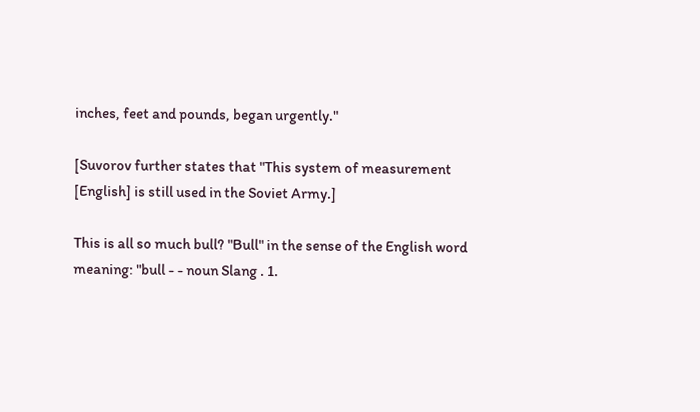inches, feet and pounds, began urgently."

[Suvorov further states that "This system of measurement [English] is still used in the Soviet Army.]

This is all so much bull? "Bull" in the sense of the English word meaning: "bull - - noun Slang . 1.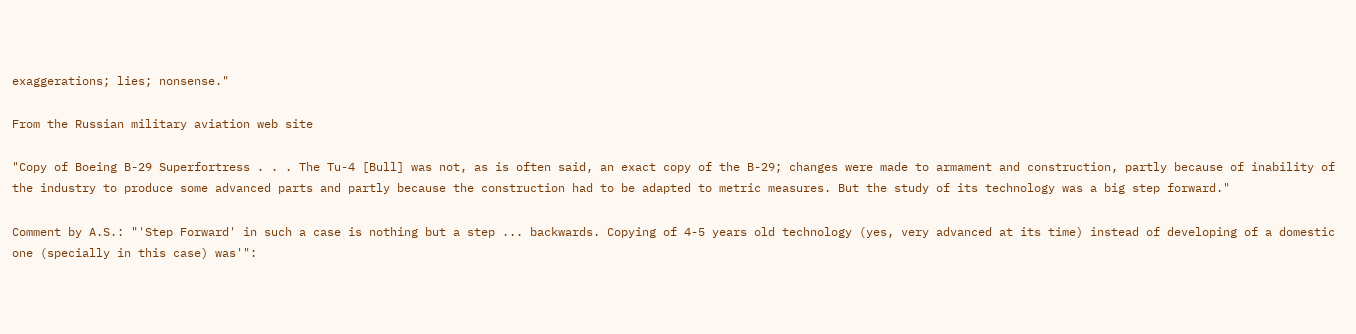exaggerations; lies; nonsense."

From the Russian military aviation web site

"Copy of Boeing B-29 Superfortress . . . The Tu-4 [Bull] was not, as is often said, an exact copy of the B-29; changes were made to armament and construction, partly because of inability of the industry to produce some advanced parts and partly because the construction had to be adapted to metric measures. But the study of its technology was a big step forward."

Comment by A.S.: "'Step Forward' in such a case is nothing but a step ... backwards. Copying of 4-5 years old technology (yes, very advanced at its time) instead of developing of a domestic one (specially in this case) was'":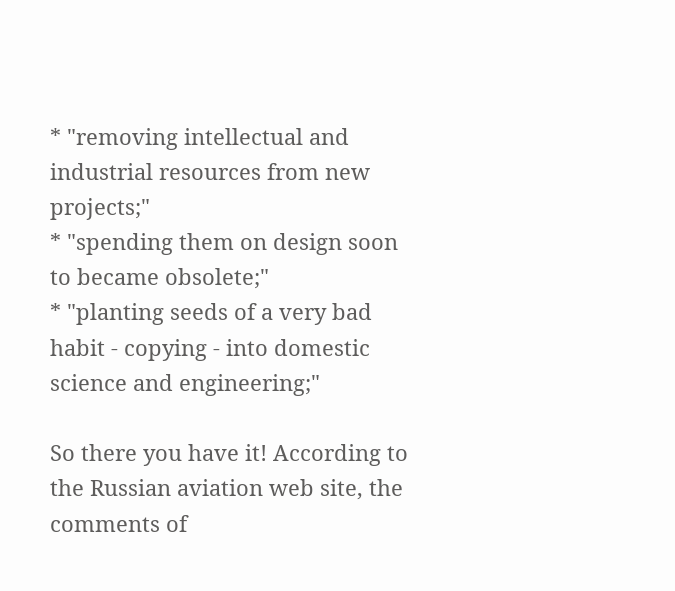* "removing intellectual and industrial resources from new projects;"
* "spending them on design soon to became obsolete;"
* "planting seeds of a very bad habit - copying - into domestic science and engineering;"

So there you have it! According to the Russian aviation web site, the comments of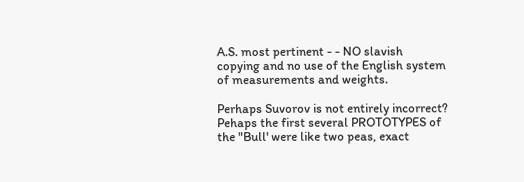A.S. most pertinent - - NO slavish copying and no use of the English system of measurements and weights.

Perhaps Suvorov is not entirely incorrect? Pehaps the first several PROTOTYPES of the "Bull' were like two peas, exact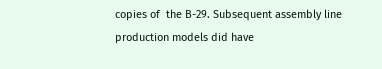copies of  the B-29. Subsequent assembly line production models did have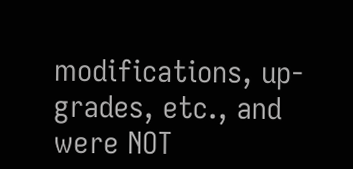modifications, up-grades, etc., and were NOT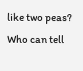like two peas? Who can tell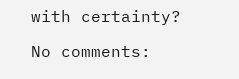with certainty?

No comments: